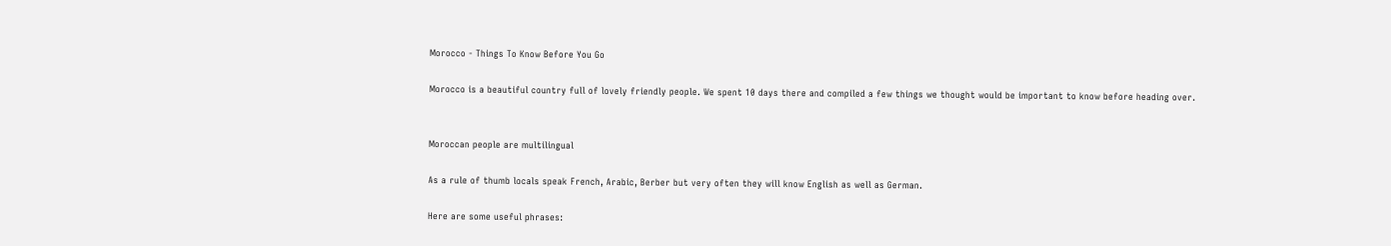Morocco - Things To Know Before You Go

Morocco is a beautiful country full of lovely friendly people. We spent 10 days there and compiled a few things we thought would be important to know before heading over.


Moroccan people are multilingual

As a rule of thumb locals speak French, Arabic, Berber but very often they will know English as well as German.

Here are some useful phrases: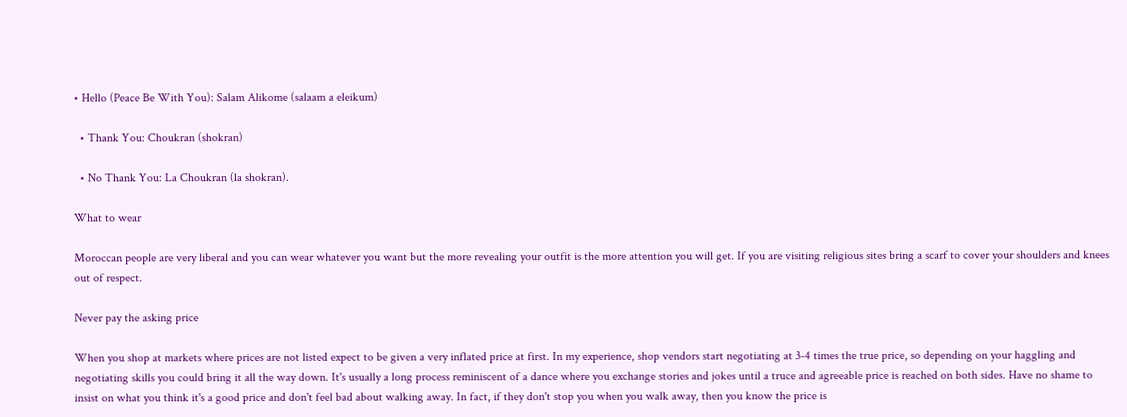• Hello (Peace Be With You): Salam Alikome (salaam a eleikum)

  • Thank You: Choukran (shokran)

  • No Thank You: La Choukran (la shokran).

What to wear

Moroccan people are very liberal and you can wear whatever you want but the more revealing your outfit is the more attention you will get. If you are visiting religious sites bring a scarf to cover your shoulders and knees out of respect.

Never pay the asking price

When you shop at markets where prices are not listed expect to be given a very inflated price at first. In my experience, shop vendors start negotiating at 3-4 times the true price, so depending on your haggling and negotiating skills you could bring it all the way down. It's usually a long process reminiscent of a dance where you exchange stories and jokes until a truce and agreeable price is reached on both sides. Have no shame to insist on what you think it's a good price and don't feel bad about walking away. In fact, if they don't stop you when you walk away, then you know the price is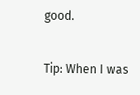good.

Tip: When I was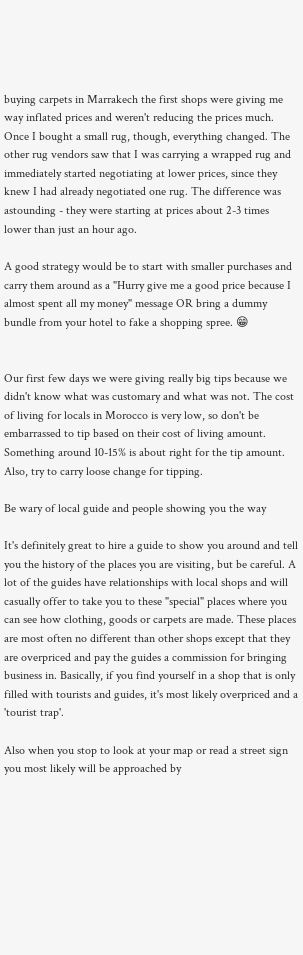buying carpets in Marrakech the first shops were giving me way inflated prices and weren't reducing the prices much. Once I bought a small rug, though, everything changed. The other rug vendors saw that I was carrying a wrapped rug and immediately started negotiating at lower prices, since they knew I had already negotiated one rug. The difference was astounding - they were starting at prices about 2-3 times lower than just an hour ago.

A good strategy would be to start with smaller purchases and carry them around as a "Hurry give me a good price because I almost spent all my money" message OR bring a dummy bundle from your hotel to fake a shopping spree. 😁


Our first few days we were giving really big tips because we didn't know what was customary and what was not. The cost of living for locals in Morocco is very low, so don't be embarrassed to tip based on their cost of living amount. Something around 10-15% is about right for the tip amount. Also, try to carry loose change for tipping.

Be wary of local guide and people showing you the way

It's definitely great to hire a guide to show you around and tell you the history of the places you are visiting, but be careful. A lot of the guides have relationships with local shops and will casually offer to take you to these "special" places where you can see how clothing, goods or carpets are made. These places are most often no different than other shops except that they are overpriced and pay the guides a commission for bringing business in. Basically, if you find yourself in a shop that is only filled with tourists and guides, it's most likely overpriced and a 'tourist trap'.

Also when you stop to look at your map or read a street sign you most likely will be approached by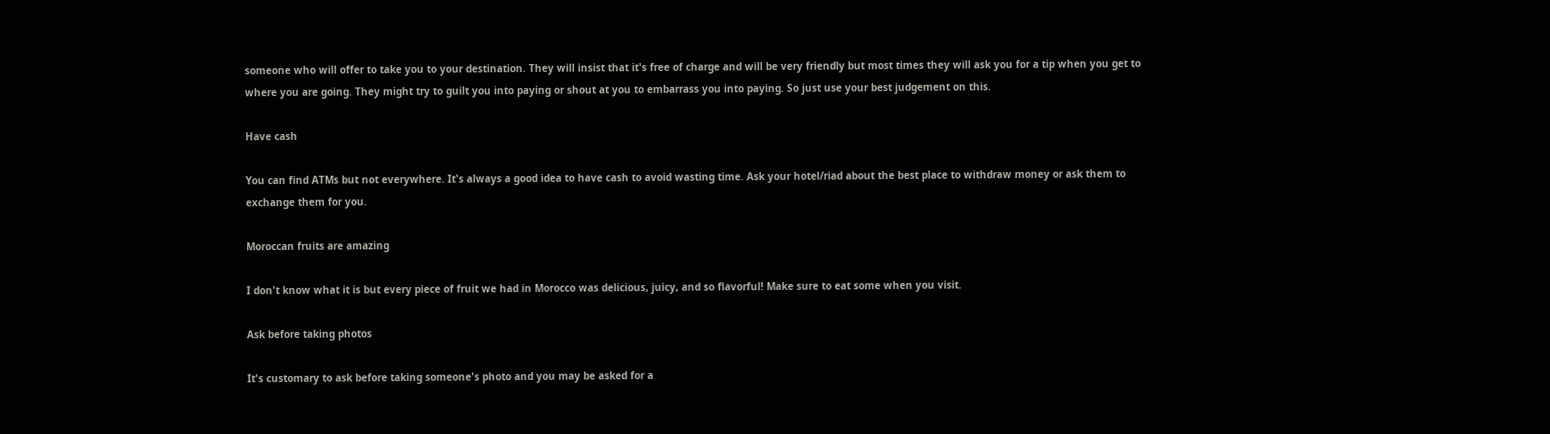someone who will offer to take you to your destination. They will insist that it's free of charge and will be very friendly but most times they will ask you for a tip when you get to where you are going. They might try to guilt you into paying or shout at you to embarrass you into paying. So just use your best judgement on this.

Have cash

You can find ATMs but not everywhere. It's always a good idea to have cash to avoid wasting time. Ask your hotel/riad about the best place to withdraw money or ask them to exchange them for you.

Moroccan fruits are amazing

I don't know what it is but every piece of fruit we had in Morocco was delicious, juicy, and so flavorful! Make sure to eat some when you visit.

Ask before taking photos

It's customary to ask before taking someone's photo and you may be asked for a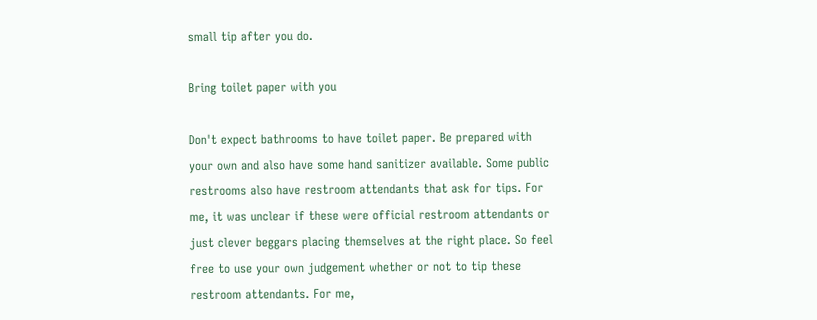small tip after you do.

Bring toilet paper with you

Don't expect bathrooms to have toilet paper. Be prepared with your own and also have some hand sanitizer available. Some public restrooms also have restroom attendants that ask for tips. For me, it was unclear if these were official restroom attendants or just clever beggars placing themselves at the right place. So feel free to use your own judgement whether or not to tip these restroom attendants. For me,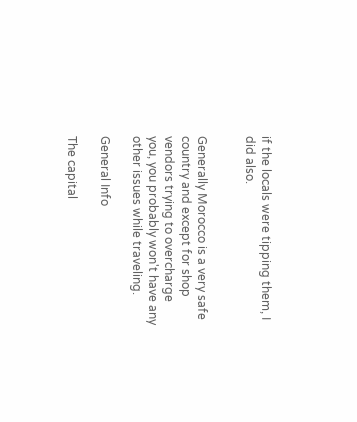if the locals were tipping them, I did also.


Generally Morocco is a very safe country and except for shop vendors trying to overcharge you, you probably won't have any other issues while traveling.

General Info

The capital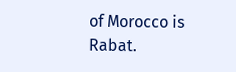of Morocco is Rabat.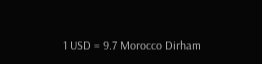1 USD = 9.7 Morocco Dirham